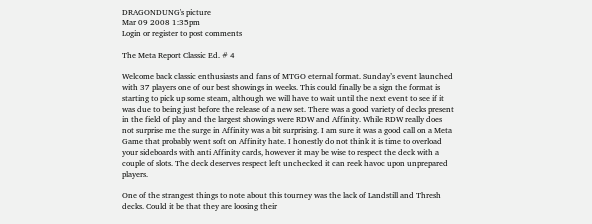DRAGONDUNG's picture
Mar 09 2008 1:35pm
Login or register to post comments

The Meta Report Classic Ed. # 4

Welcome back classic enthusiasts and fans of MTGO eternal format. Sunday’s event launched with 37 players one of our best showings in weeks. This could finally be a sign the format is starting to pick up some steam, although we will have to wait until the next event to see if it was due to being just before the release of a new set. There was a good variety of decks present in the field of play and the largest showings were RDW and Affinity. While RDW really does not surprise me the surge in Affinity was a bit surprising. I am sure it was a good call on a Meta Game that probably went soft on Affinity hate. I honestly do not think it is time to overload your sideboards with anti Affinity cards, however it may be wise to respect the deck with a couple of slots. The deck deserves respect left unchecked it can reek havoc upon unprepared players.

One of the strangest things to note about this tourney was the lack of Landstill and Thresh decks. Could it be that they are loosing their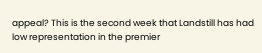appeal? This is the second week that Landstill has had low representation in the premier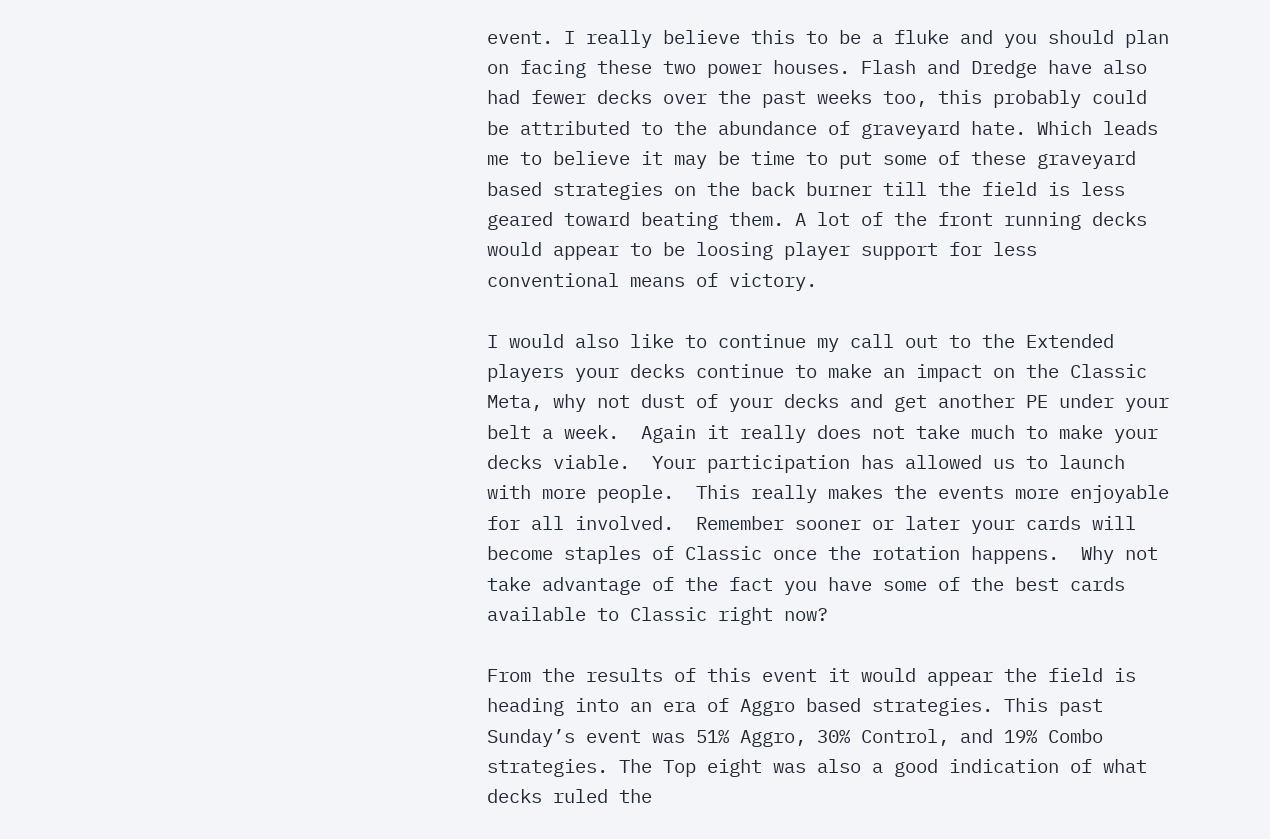event. I really believe this to be a fluke and you should plan on facing these two power houses. Flash and Dredge have also had fewer decks over the past weeks too, this probably could be attributed to the abundance of graveyard hate. Which leads me to believe it may be time to put some of these graveyard based strategies on the back burner till the field is less geared toward beating them. A lot of the front running decks would appear to be loosing player support for less conventional means of victory.

I would also like to continue my call out to the Extended players your decks continue to make an impact on the Classic Meta, why not dust of your decks and get another PE under your belt a week.  Again it really does not take much to make your decks viable.  Your participation has allowed us to launch with more people.  This really makes the events more enjoyable for all involved.  Remember sooner or later your cards will become staples of Classic once the rotation happens.  Why not take advantage of the fact you have some of the best cards available to Classic right now?

From the results of this event it would appear the field is heading into an era of Aggro based strategies. This past Sunday’s event was 51% Aggro, 30% Control, and 19% Combo strategies. The Top eight was also a good indication of what decks ruled the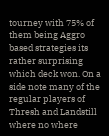tourney with 75% of them being Aggro based strategies its rather surprising which deck won. On a side note many of the regular players of Thresh and Landstill where no where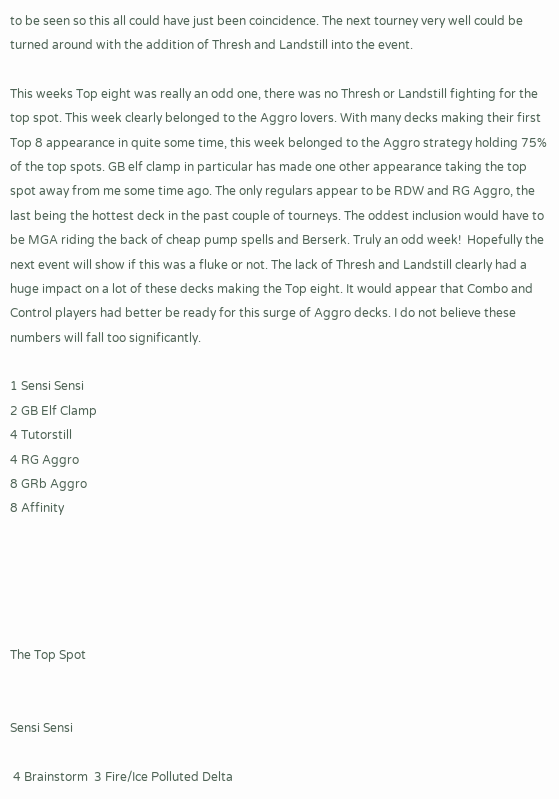to be seen so this all could have just been coincidence. The next tourney very well could be turned around with the addition of Thresh and Landstill into the event.

This weeks Top eight was really an odd one, there was no Thresh or Landstill fighting for the top spot. This week clearly belonged to the Aggro lovers. With many decks making their first Top 8 appearance in quite some time, this week belonged to the Aggro strategy holding 75% of the top spots. GB elf clamp in particular has made one other appearance taking the top spot away from me some time ago. The only regulars appear to be RDW and RG Aggro, the last being the hottest deck in the past couple of tourneys. The oddest inclusion would have to be MGA riding the back of cheap pump spells and Berserk. Truly an odd week!  Hopefully the next event will show if this was a fluke or not. The lack of Thresh and Landstill clearly had a huge impact on a lot of these decks making the Top eight. It would appear that Combo and Control players had better be ready for this surge of Aggro decks. I do not believe these numbers will fall too significantly.

1 Sensi Sensi
2 GB Elf Clamp
4 Tutorstill
4 RG Aggro
8 GRb Aggro
8 Affinity





The Top Spot


Sensi Sensi

 4 Brainstorm  3 Fire/Ice Polluted Delta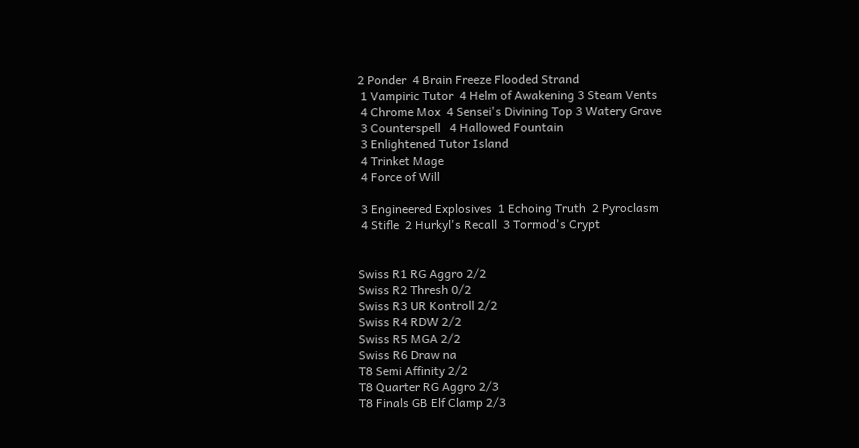2 Ponder  4 Brain Freeze Flooded Strand
 1 Vampiric Tutor  4 Helm of Awakening 3 Steam Vents
 4 Chrome Mox  4 Sensei's Divining Top 3 Watery Grave
 3 Counterspell   4 Hallowed Fountain
 3 Enlightened Tutor Island
 4 Trinket Mage
 4 Force of Will

 3 Engineered Explosives  1 Echoing Truth  2 Pyroclasm
 4 Stifle  2 Hurkyl's Recall  3 Tormod's Crypt


Swiss R1 RG Aggro 2/2
Swiss R2 Thresh 0/2
Swiss R3 UR Kontroll 2/2
Swiss R4 RDW 2/2
Swiss R5 MGA 2/2
Swiss R6 Draw na
T8 Semi Affinity 2/2
T8 Quarter RG Aggro 2/3
T8 Finals GB Elf Clamp 2/3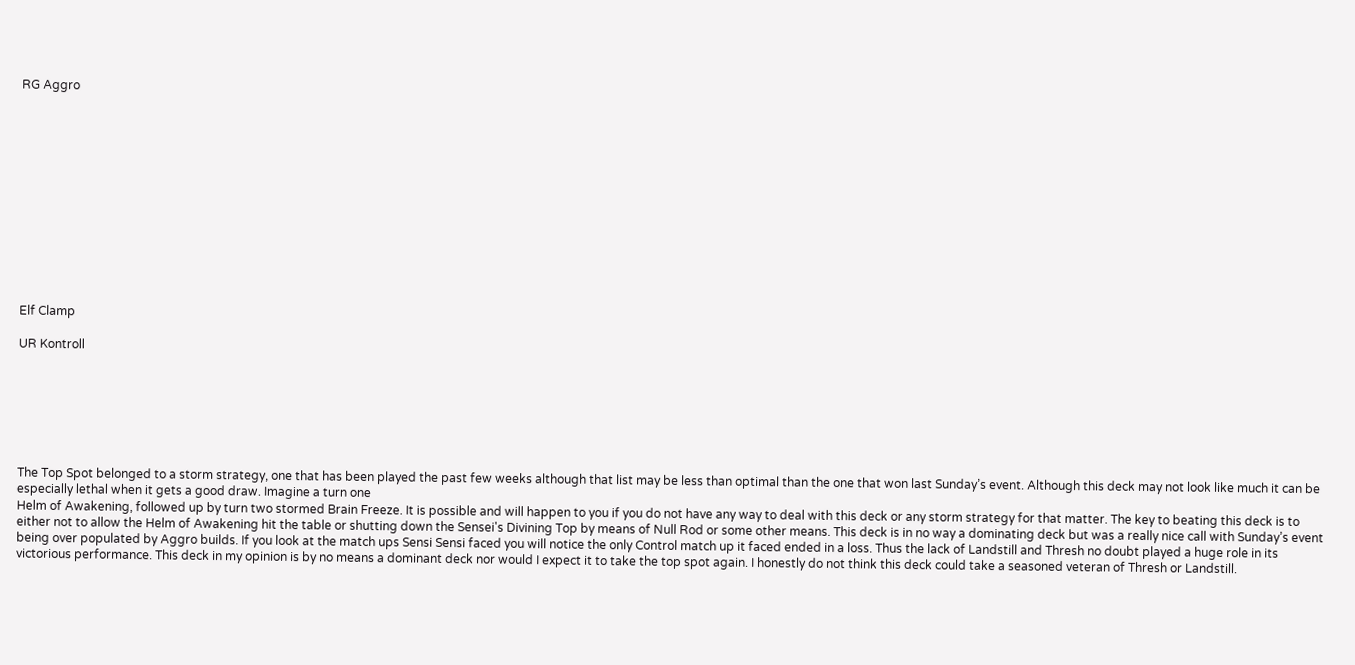RG Aggro













Elf Clamp

UR Kontroll







The Top Spot belonged to a storm strategy, one that has been played the past few weeks although that list may be less than optimal than the one that won last Sunday’s event. Although this deck may not look like much it can be especially lethal when it gets a good draw. Imagine a turn one
Helm of Awakening, followed up by turn two stormed Brain Freeze. It is possible and will happen to you if you do not have any way to deal with this deck or any storm strategy for that matter. The key to beating this deck is to either not to allow the Helm of Awakening hit the table or shutting down the Sensei's Divining Top by means of Null Rod or some other means. This deck is in no way a dominating deck but was a really nice call with Sunday’s event being over populated by Aggro builds. If you look at the match ups Sensi Sensi faced you will notice the only Control match up it faced ended in a loss. Thus the lack of Landstill and Thresh no doubt played a huge role in its victorious performance. This deck in my opinion is by no means a dominant deck nor would I expect it to take the top spot again. I honestly do not think this deck could take a seasoned veteran of Thresh or Landstill.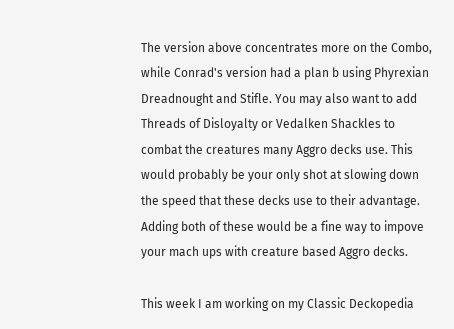The version above concentrates more on the Combo, while Conrad's version had a plan b using Phyrexian Dreadnought and Stifle. You may also want to add Threads of Disloyalty or Vedalken Shackles to combat the creatures many Aggro decks use. This would probably be your only shot at slowing down the speed that these decks use to their advantage. Adding both of these would be a fine way to impove your mach ups with creature based Aggro decks.

This week I am working on my Classic Deckopedia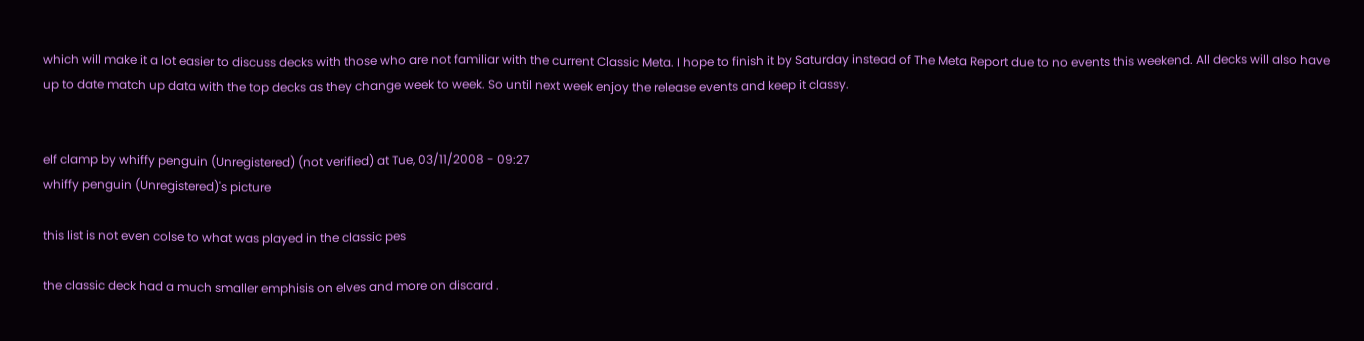which will make it a lot easier to discuss decks with those who are not familiar with the current Classic Meta. I hope to finish it by Saturday instead of The Meta Report due to no events this weekend. All decks will also have up to date match up data with the top decks as they change week to week. So until next week enjoy the release events and keep it classy.


elf clamp by whiffy penguin (Unregistered) (not verified) at Tue, 03/11/2008 - 09:27
whiffy penguin (Unregistered)'s picture

this list is not even colse to what was played in the classic pes

the classic deck had a much smaller emphisis on elves and more on discard .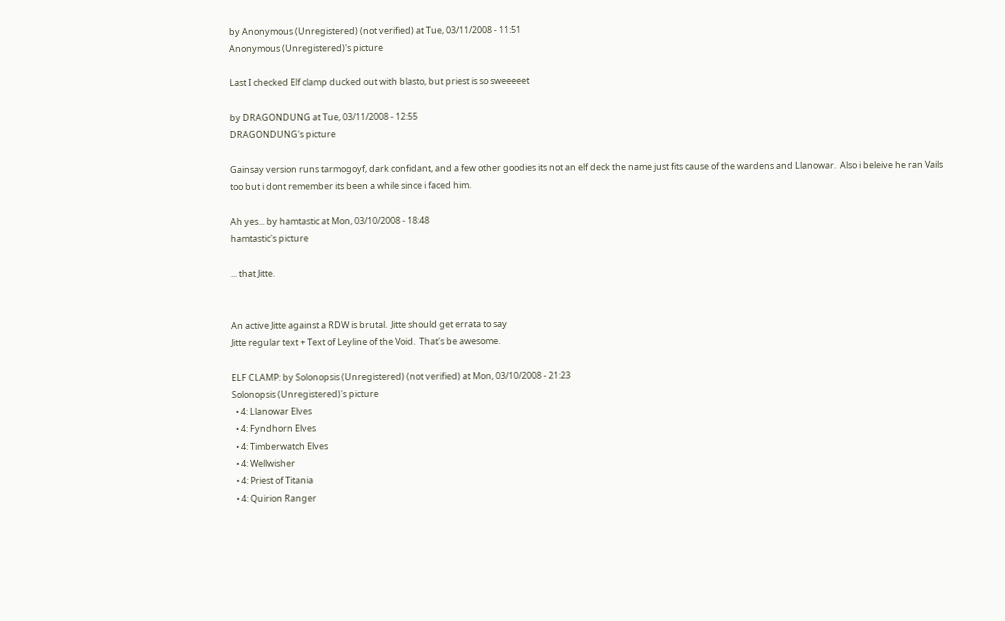by Anonymous (Unregistered) (not verified) at Tue, 03/11/2008 - 11:51
Anonymous (Unregistered)'s picture

Last I checked Elf clamp ducked out with blasto, but priest is so sweeeeet

by DRAGONDUNG at Tue, 03/11/2008 - 12:55
DRAGONDUNG's picture

Gainsay version runs tarmogoyf, dark confidant, and a few other goodies its not an elf deck the name just fits cause of the wardens and Llanowar.  Also i beleive he ran Vails too but i dont remember its been a while since i faced him.

Ah yes... by hamtastic at Mon, 03/10/2008 - 18:48
hamtastic's picture

... that Jitte.


An active Jitte against a RDW is brutal.  Jitte should get errata to say
Jitte regular text + Text of Leyline of the Void.  That's be awesome.

ELF CLAMP: by Solonopsis (Unregistered) (not verified) at Mon, 03/10/2008 - 21:23
Solonopsis (Unregistered)'s picture
  • 4: Llanowar Elves
  • 4: Fyndhorn Elves
  • 4: Timberwatch Elves
  • 4: Wellwisher
  • 4: Priest of Titania
  • 4: Quirion Ranger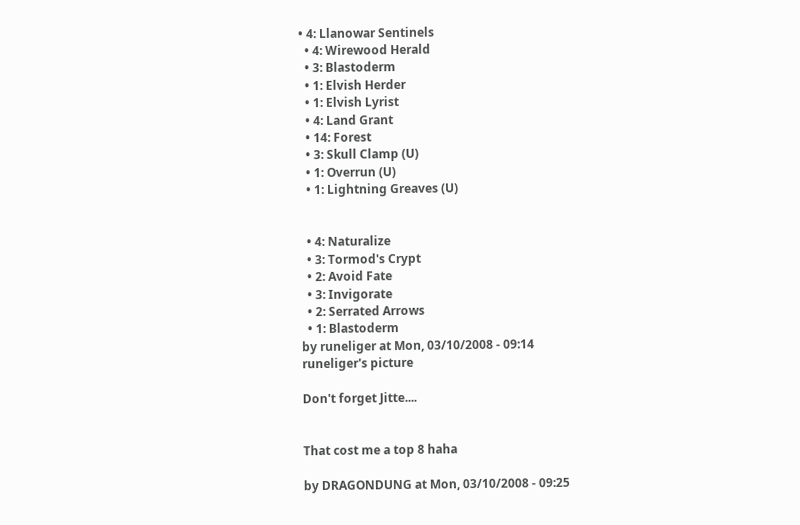• 4: Llanowar Sentinels
  • 4: Wirewood Herald
  • 3: Blastoderm
  • 1: Elvish Herder
  • 1: Elvish Lyrist
  • 4: Land Grant
  • 14: Forest
  • 3: Skull Clamp (U)
  • 1: Overrun (U)
  • 1: Lightning Greaves (U)


  • 4: Naturalize
  • 3: Tormod's Crypt
  • 2: Avoid Fate
  • 3: Invigorate
  • 2: Serrated Arrows
  • 1: Blastoderm
by runeliger at Mon, 03/10/2008 - 09:14
runeliger's picture

Don't forget Jitte....


That cost me a top 8 haha

by DRAGONDUNG at Mon, 03/10/2008 - 09:25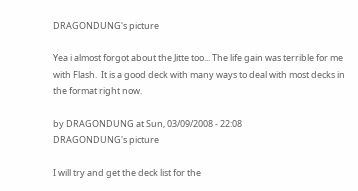DRAGONDUNG's picture

Yea i almost forgot about the Jitte too... The life gain was terrible for me with Flash.  It is a good deck with many ways to deal with most decks in the format right now.

by DRAGONDUNG at Sun, 03/09/2008 - 22:08
DRAGONDUNG's picture

I will try and get the deck list for the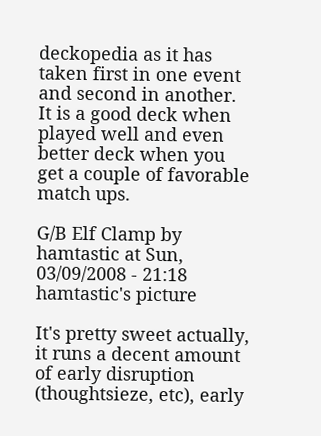deckopedia as it has taken first in one event and second in another.  It is a good deck when played well and even better deck when you get a couple of favorable match ups.

G/B Elf Clamp by hamtastic at Sun, 03/09/2008 - 21:18
hamtastic's picture

It's pretty sweet actually, it runs a decent amount of early disruption (thoughtsieze, etc), early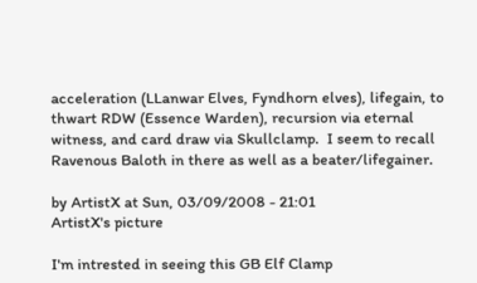acceleration (LLanwar Elves, Fyndhorn elves), lifegain, to thwart RDW (Essence Warden), recursion via eternal witness, and card draw via Skullclamp.  I seem to recall Ravenous Baloth in there as well as a beater/lifegainer.

by ArtistX at Sun, 03/09/2008 - 21:01
ArtistX's picture

I'm intrested in seeing this GB Elf Clamp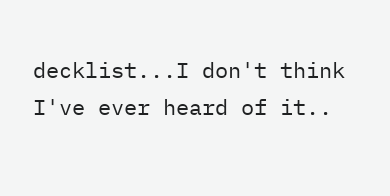decklist...I don't think I've ever heard of it..